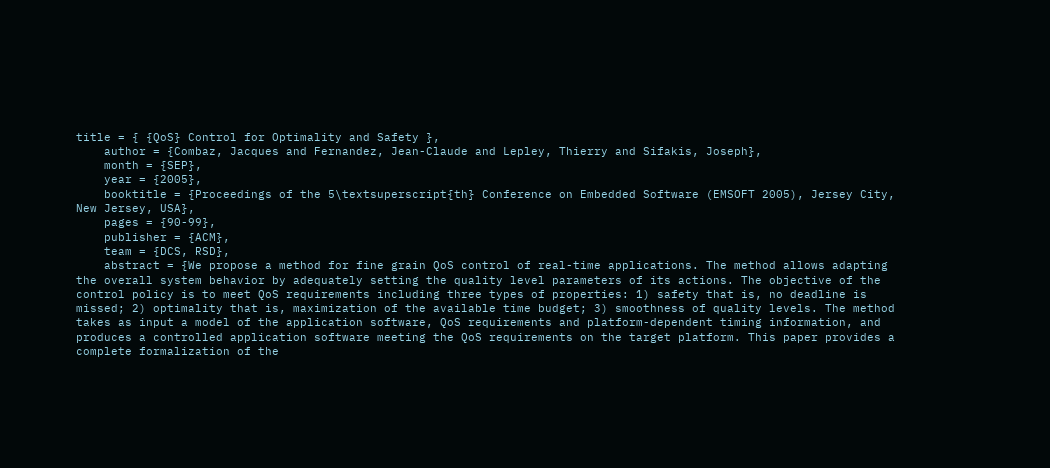title = { {QoS} Control for Optimality and Safety },
    author = {Combaz, Jacques and Fernandez, Jean-Claude and Lepley, Thierry and Sifakis, Joseph},
    month = {SEP},
    year = {2005},
    booktitle = {Proceedings of the 5\textsuperscript{th} Conference on Embedded Software (EMSOFT 2005), Jersey City, New Jersey, USA},
    pages = {90-99},
    publisher = {ACM},
    team = {DCS, RSD},
    abstract = {We propose a method for fine grain QoS control of real-time applications. The method allows adapting the overall system behavior by adequately setting the quality level parameters of its actions. The objective of the control policy is to meet QoS requirements including three types of properties: 1) safety that is, no deadline is missed; 2) optimality that is, maximization of the available time budget; 3) smoothness of quality levels. The method takes as input a model of the application software, QoS requirements and platform-dependent timing information, and produces a controlled application software meeting the QoS requirements on the target platform. This paper provides a complete formalization of the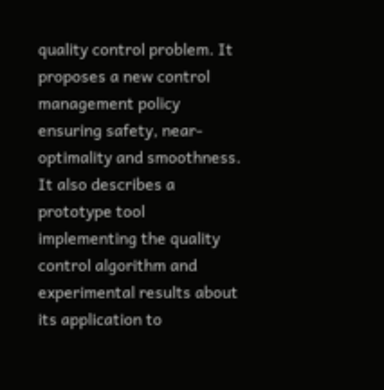quality control problem. It proposes a new control management policy ensuring safety, near-optimality and smoothness. It also describes a prototype tool implementing the quality control algorithm and experimental results about its application to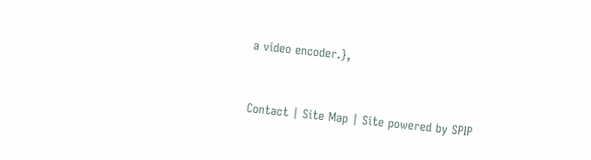a video encoder.},


Contact | Site Map | Site powered by SPIP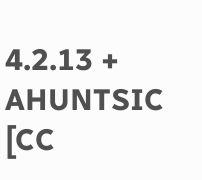4.2.13 + AHUNTSIC [CC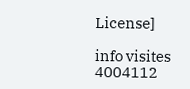License]

info visites 4004112